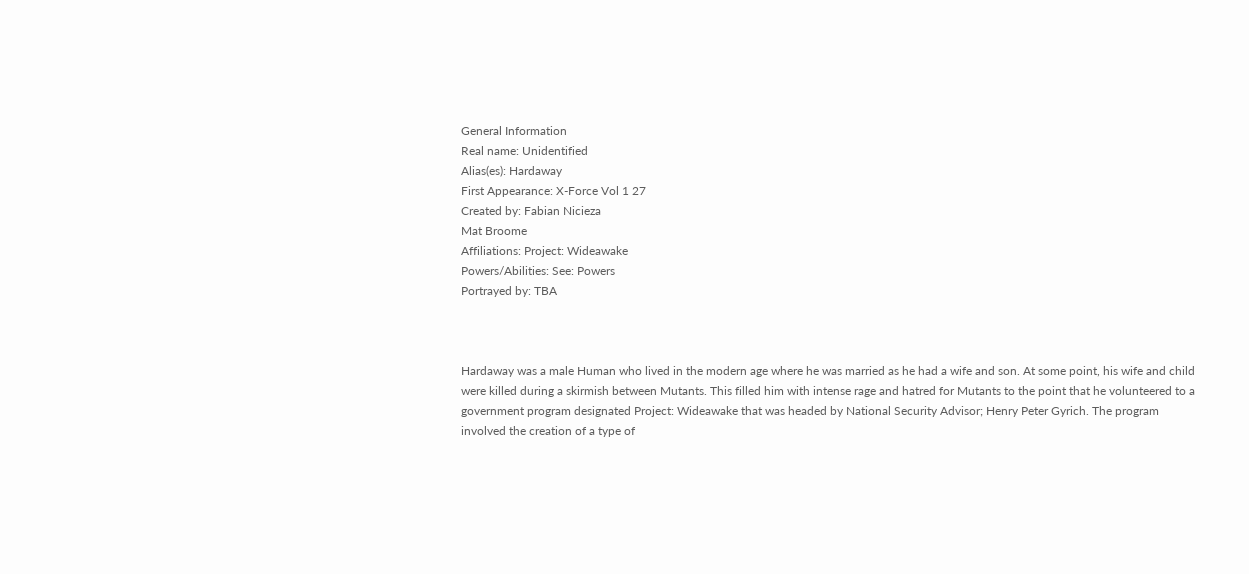General Information
Real name: Unidentified
Alias(es): Hardaway
First Appearance: X-Force Vol 1 27
Created by: Fabian Nicieza
Mat Broome
Affiliations: Project: Wideawake
Powers/Abilities: See: Powers
Portrayed by: TBA



Hardaway was a male Human who lived in the modern age where he was married as he had a wife and son. At some point, his wife and child were killed during a skirmish between Mutants. This filled him with intense rage and hatred for Mutants to the point that he volunteered to a government program designated Project: Wideawake that was headed by National Security Advisor; Henry Peter Gyrich. The program involved the creation of a type of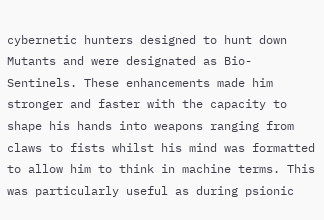cybernetic hunters designed to hunt down Mutants and were designated as Bio-Sentinels. These enhancements made him stronger and faster with the capacity to shape his hands into weapons ranging from claws to fists whilst his mind was formatted to allow him to think in machine terms. This was particularly useful as during psionic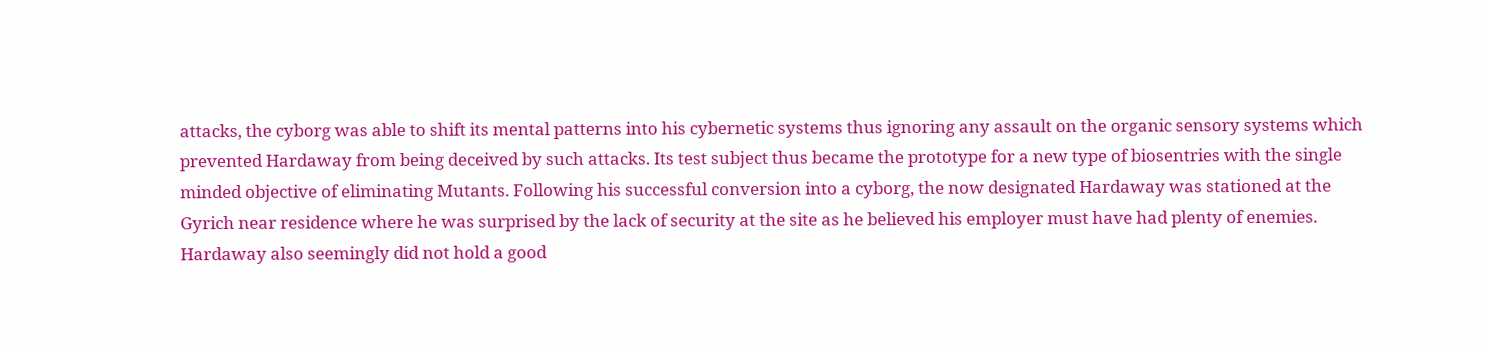attacks, the cyborg was able to shift its mental patterns into his cybernetic systems thus ignoring any assault on the organic sensory systems which prevented Hardaway from being deceived by such attacks. Its test subject thus became the prototype for a new type of biosentries with the single minded objective of eliminating Mutants. Following his successful conversion into a cyborg, the now designated Hardaway was stationed at the Gyrich near residence where he was surprised by the lack of security at the site as he believed his employer must have had plenty of enemies. Hardaway also seemingly did not hold a good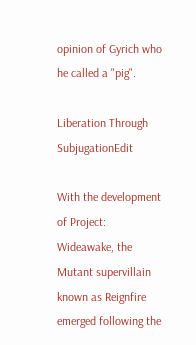opinion of Gyrich who he called a "pig".

Liberation Through SubjugationEdit

With the development of Project: Wideawake, the Mutant supervillain known as Reignfire emerged following the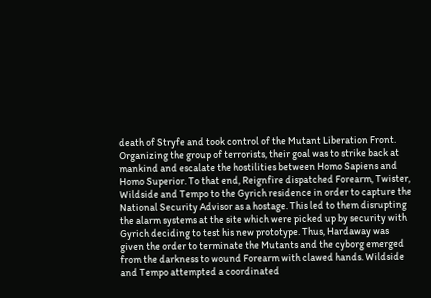death of Stryfe and took control of the Mutant Liberation Front. Organizing the group of terrorists, their goal was to strike back at mankind and escalate the hostilities between Homo Sapiens and Homo Superior. To that end, Reignfire dispatched Forearm, Twister, Wildside and Tempo to the Gyrich residence in order to capture the National Security Advisor as a hostage. This led to them disrupting the alarm systems at the site which were picked up by security with Gyrich deciding to test his new prototype. Thus, Hardaway was given the order to terminate the Mutants and the cyborg emerged from the darkness to wound Forearm with clawed hands. Wildside and Tempo attempted a coordinated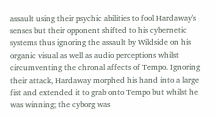assault using their psychic abilities to fool Hardaway's senses but their opponent shifted to his cybernetic systems thus ignoring the assault by Wildside on his organic visual as well as audio perceptions whilst circumventing the chronal affects of Tempo. Ignoring their attack, Hardaway morphed his hand into a large fist and extended it to grab onto Tempo but whilst he was winning; the cyborg was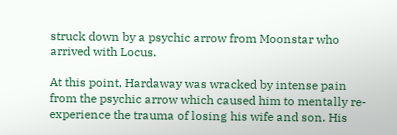struck down by a psychic arrow from Moonstar who arrived with Locus.

At this point, Hardaway was wracked by intense pain from the psychic arrow which caused him to mentally re-experience the trauma of losing his wife and son. His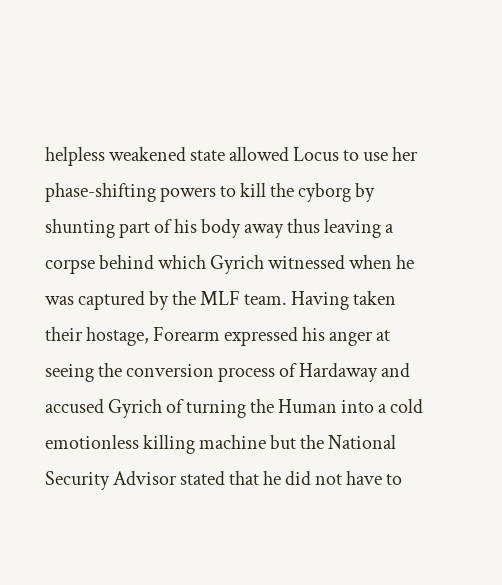helpless weakened state allowed Locus to use her phase-shifting powers to kill the cyborg by shunting part of his body away thus leaving a corpse behind which Gyrich witnessed when he was captured by the MLF team. Having taken their hostage, Forearm expressed his anger at seeing the conversion process of Hardaway and accused Gyrich of turning the Human into a cold emotionless killing machine but the National Security Advisor stated that he did not have to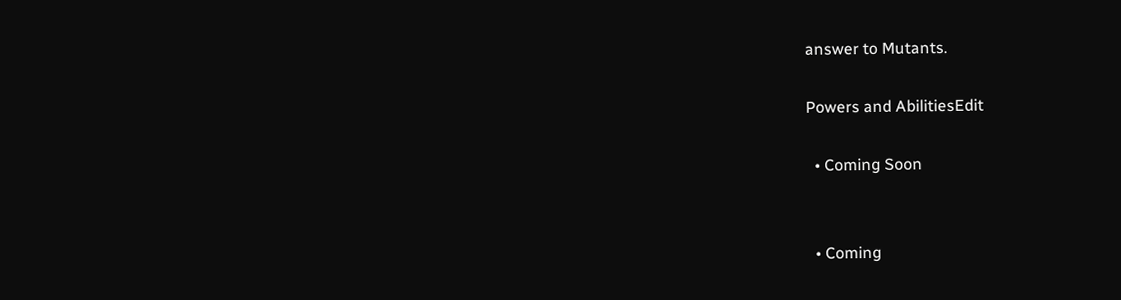answer to Mutants.

Powers and AbilitiesEdit

  • Coming Soon


  • Coming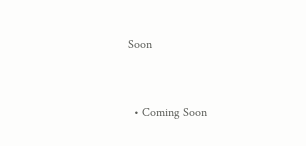Soon


  • Coming Soon